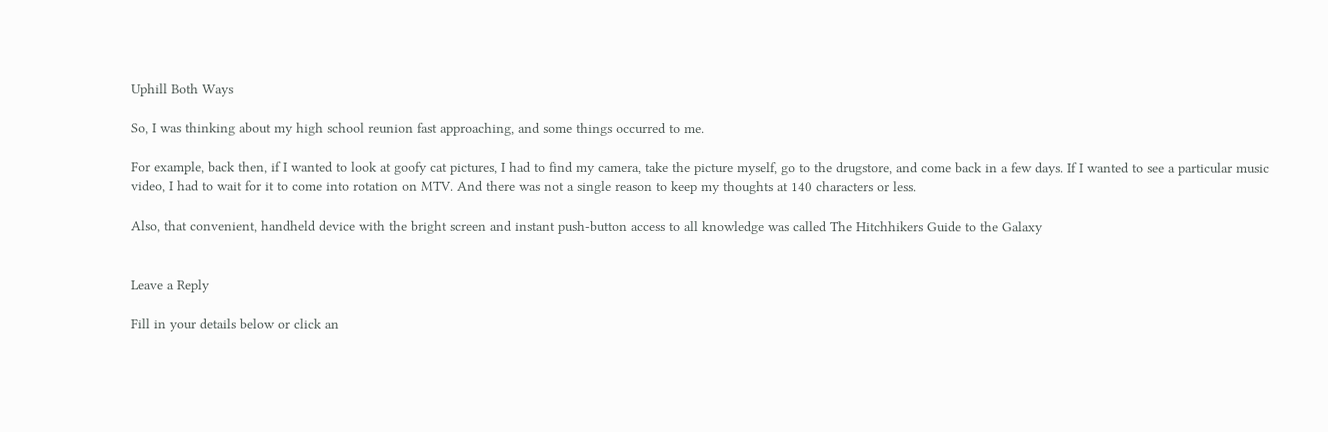Uphill Both Ways

So, I was thinking about my high school reunion fast approaching, and some things occurred to me.

For example, back then, if I wanted to look at goofy cat pictures, I had to find my camera, take the picture myself, go to the drugstore, and come back in a few days. If I wanted to see a particular music video, I had to wait for it to come into rotation on MTV. And there was not a single reason to keep my thoughts at 140 characters or less.

Also, that convenient, handheld device with the bright screen and instant push-button access to all knowledge was called The Hitchhikers Guide to the Galaxy


Leave a Reply

Fill in your details below or click an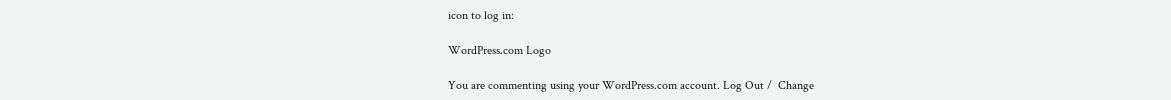icon to log in:

WordPress.com Logo

You are commenting using your WordPress.com account. Log Out /  Change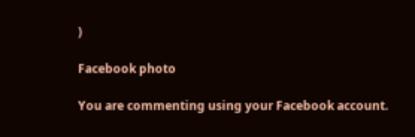)

Facebook photo

You are commenting using your Facebook account.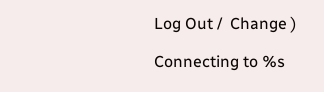Log Out /  Change )

Connecting to %s